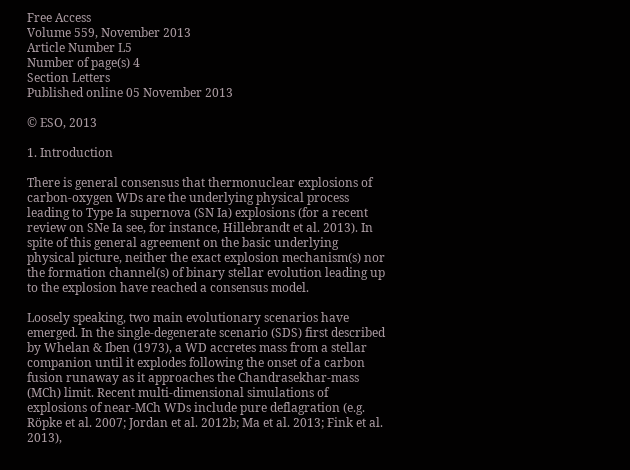Free Access
Volume 559, November 2013
Article Number L5
Number of page(s) 4
Section Letters
Published online 05 November 2013

© ESO, 2013

1. Introduction

There is general consensus that thermonuclear explosions of carbon-oxygen WDs are the underlying physical process leading to Type Ia supernova (SN Ia) explosions (for a recent review on SNe Ia see, for instance, Hillebrandt et al. 2013). In spite of this general agreement on the basic underlying physical picture, neither the exact explosion mechanism(s) nor the formation channel(s) of binary stellar evolution leading up to the explosion have reached a consensus model.

Loosely speaking, two main evolutionary scenarios have emerged. In the single-degenerate scenario (SDS) first described by Whelan & Iben (1973), a WD accretes mass from a stellar companion until it explodes following the onset of a carbon fusion runaway as it approaches the Chandrasekhar-mass (MCh) limit. Recent multi-dimensional simulations of explosions of near-MCh WDs include pure deflagration (e.g. Röpke et al. 2007; Jordan et al. 2012b; Ma et al. 2013; Fink et al. 2013),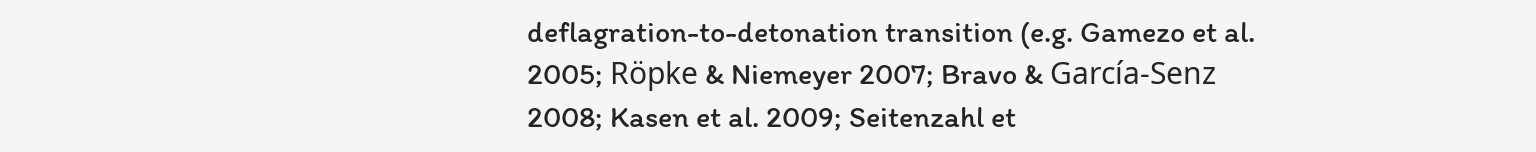deflagration-to-detonation transition (e.g. Gamezo et al. 2005; Röpke & Niemeyer 2007; Bravo & García-Senz 2008; Kasen et al. 2009; Seitenzahl et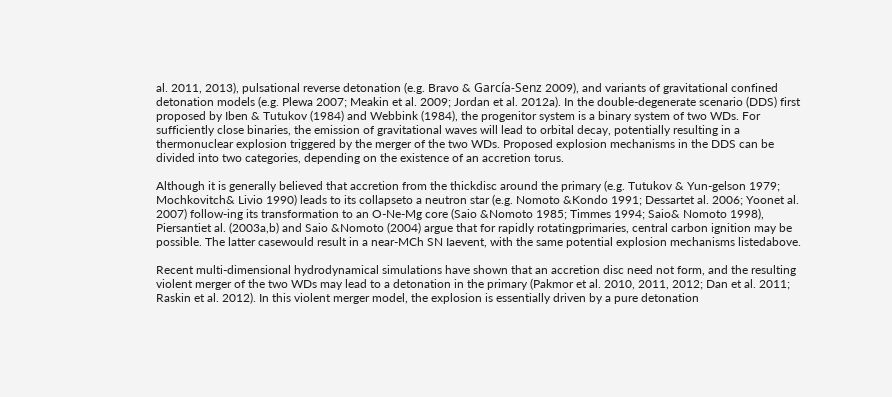al. 2011, 2013), pulsational reverse detonation (e.g. Bravo & García-Senz 2009), and variants of gravitational confined detonation models (e.g. Plewa 2007; Meakin et al. 2009; Jordan et al. 2012a). In the double-degenerate scenario (DDS) first proposed by Iben & Tutukov (1984) and Webbink (1984), the progenitor system is a binary system of two WDs. For sufficiently close binaries, the emission of gravitational waves will lead to orbital decay, potentially resulting in a thermonuclear explosion triggered by the merger of the two WDs. Proposed explosion mechanisms in the DDS can be divided into two categories, depending on the existence of an accretion torus.

Although it is generally believed that accretion from the thickdisc around the primary (e.g. Tutukov & Yun-gelson 1979; Mochkovitch& Livio 1990) leads to its collapseto a neutron star (e.g. Nomoto &Kondo 1991; Dessartet al. 2006; Yoonet al. 2007) follow-ing its transformation to an O-Ne-Mg core (Saio &Nomoto 1985; Timmes 1994; Saio& Nomoto 1998), Piersantiet al. (2003a,b) and Saio &Nomoto (2004) argue that for rapidly rotatingprimaries, central carbon ignition may be possible. The latter casewould result in a near-MCh SN Iaevent, with the same potential explosion mechanisms listedabove.

Recent multi-dimensional hydrodynamical simulations have shown that an accretion disc need not form, and the resulting violent merger of the two WDs may lead to a detonation in the primary (Pakmor et al. 2010, 2011, 2012; Dan et al. 2011; Raskin et al. 2012). In this violent merger model, the explosion is essentially driven by a pure detonation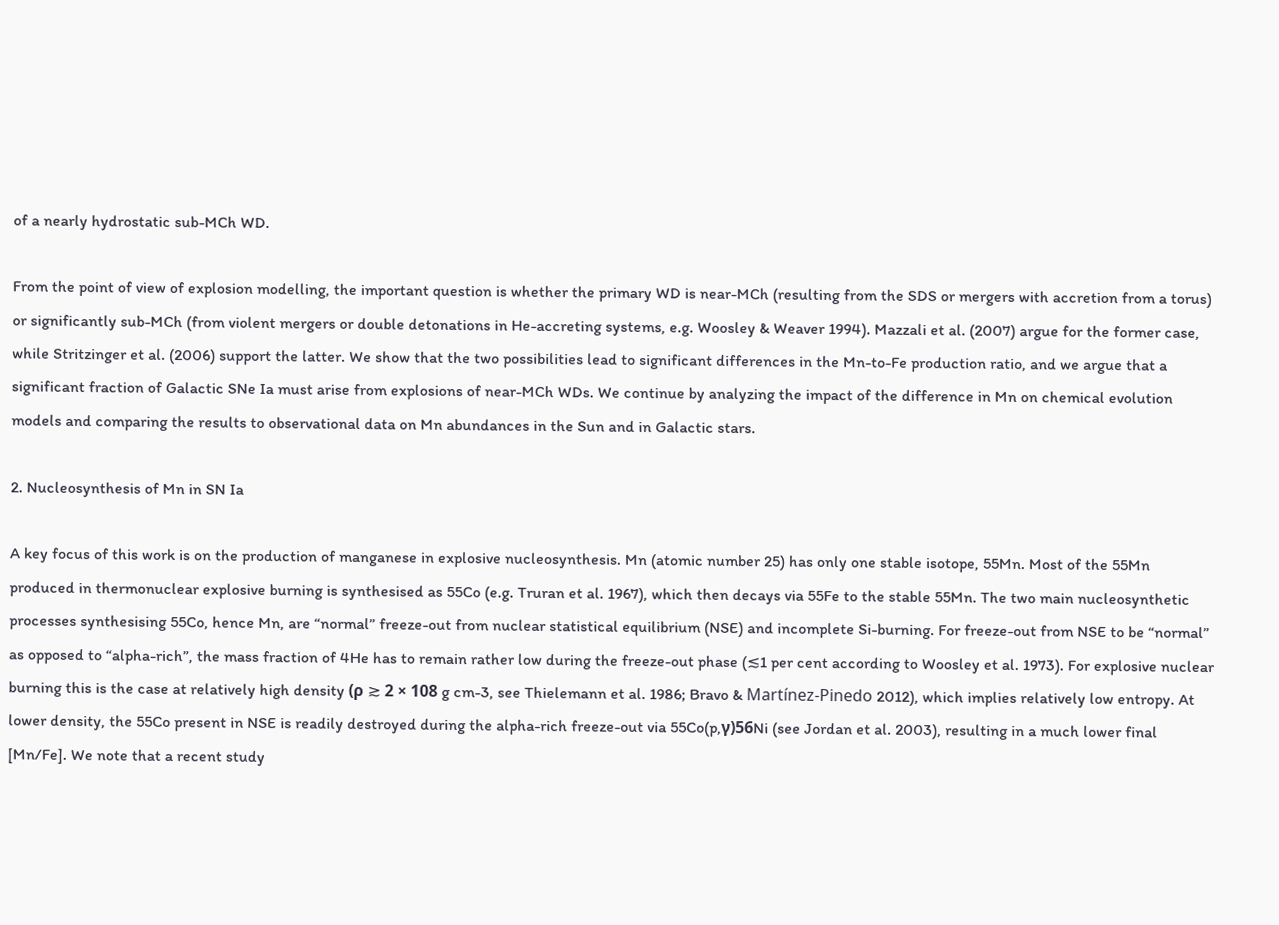of a nearly hydrostatic sub-MCh WD.

From the point of view of explosion modelling, the important question is whether the primary WD is near-MCh (resulting from the SDS or mergers with accretion from a torus) or significantly sub-MCh (from violent mergers or double detonations in He-accreting systems, e.g. Woosley & Weaver 1994). Mazzali et al. (2007) argue for the former case, while Stritzinger et al. (2006) support the latter. We show that the two possibilities lead to significant differences in the Mn-to-Fe production ratio, and we argue that a significant fraction of Galactic SNe Ia must arise from explosions of near-MCh WDs. We continue by analyzing the impact of the difference in Mn on chemical evolution models and comparing the results to observational data on Mn abundances in the Sun and in Galactic stars.

2. Nucleosynthesis of Mn in SN Ia

A key focus of this work is on the production of manganese in explosive nucleosynthesis. Mn (atomic number 25) has only one stable isotope, 55Mn. Most of the 55Mn produced in thermonuclear explosive burning is synthesised as 55Co (e.g. Truran et al. 1967), which then decays via 55Fe to the stable 55Mn. The two main nucleosynthetic processes synthesising 55Co, hence Mn, are “normal” freeze-out from nuclear statistical equilibrium (NSE) and incomplete Si-burning. For freeze-out from NSE to be “normal” as opposed to “alpha-rich”, the mass fraction of 4He has to remain rather low during the freeze-out phase (≲1 per cent according to Woosley et al. 1973). For explosive nuclear burning this is the case at relatively high density (ρ ≳ 2 × 108 g cm-3, see Thielemann et al. 1986; Bravo & Martínez-Pinedo 2012), which implies relatively low entropy. At lower density, the 55Co present in NSE is readily destroyed during the alpha-rich freeze-out via 55Co(p,γ)56Ni (see Jordan et al. 2003), resulting in a much lower final [Mn/Fe]. We note that a recent study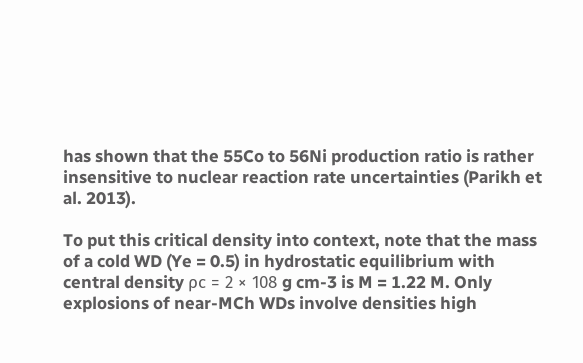has shown that the 55Co to 56Ni production ratio is rather insensitive to nuclear reaction rate uncertainties (Parikh et al. 2013).

To put this critical density into context, note that the mass of a cold WD (Ye = 0.5) in hydrostatic equilibrium with central density ρc = 2 × 108 g cm-3 is M = 1.22 M. Only explosions of near-MCh WDs involve densities high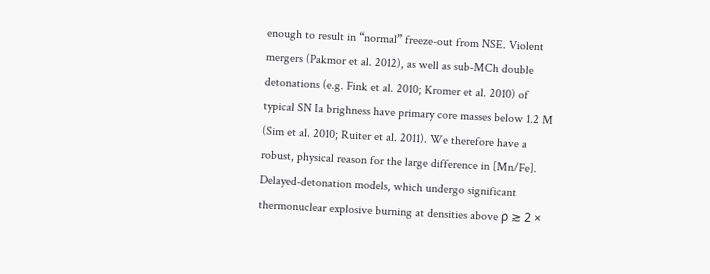enough to result in “normal” freeze-out from NSE. Violent mergers (Pakmor et al. 2012), as well as sub-MCh double detonations (e.g. Fink et al. 2010; Kromer et al. 2010) of typical SN Ia brighness have primary core masses below 1.2 M (Sim et al. 2010; Ruiter et al. 2011). We therefore have a robust, physical reason for the large difference in [Mn/Fe]. Delayed-detonation models, which undergo significant thermonuclear explosive burning at densities above ρ ≳ 2 ×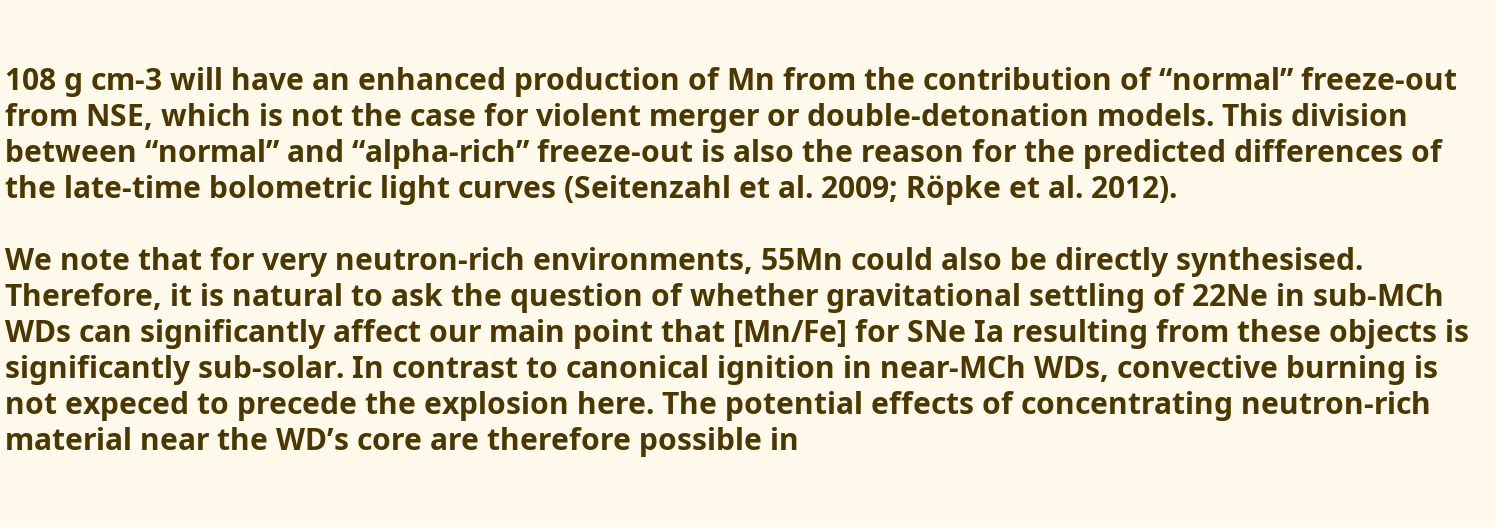108 g cm-3 will have an enhanced production of Mn from the contribution of “normal” freeze-out from NSE, which is not the case for violent merger or double-detonation models. This division between “normal” and “alpha-rich” freeze-out is also the reason for the predicted differences of the late-time bolometric light curves (Seitenzahl et al. 2009; Röpke et al. 2012).

We note that for very neutron-rich environments, 55Mn could also be directly synthesised. Therefore, it is natural to ask the question of whether gravitational settling of 22Ne in sub-MCh WDs can significantly affect our main point that [Mn/Fe] for SNe Ia resulting from these objects is significantly sub-solar. In contrast to canonical ignition in near-MCh WDs, convective burning is not expeced to precede the explosion here. The potential effects of concentrating neutron-rich material near the WD’s core are therefore possible in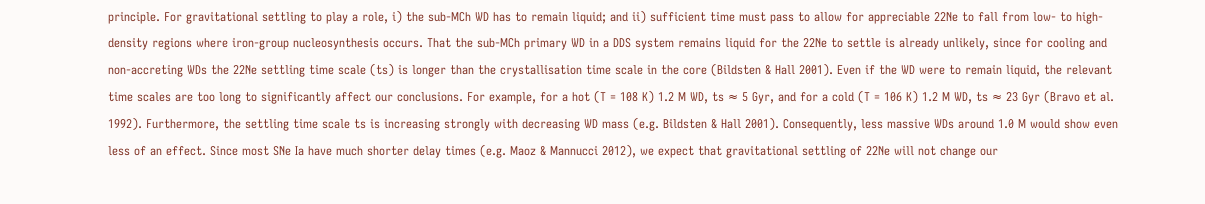principle. For gravitational settling to play a role, i) the sub-MCh WD has to remain liquid; and ii) sufficient time must pass to allow for appreciable 22Ne to fall from low- to high-density regions where iron-group nucleosynthesis occurs. That the sub-MCh primary WD in a DDS system remains liquid for the 22Ne to settle is already unlikely, since for cooling and non-accreting WDs the 22Ne settling time scale (ts) is longer than the crystallisation time scale in the core (Bildsten & Hall 2001). Even if the WD were to remain liquid, the relevant time scales are too long to significantly affect our conclusions. For example, for a hot (T = 108 K) 1.2 M WD, ts ≈ 5 Gyr, and for a cold (T = 106 K) 1.2 M WD, ts ≈ 23 Gyr (Bravo et al. 1992). Furthermore, the settling time scale ts is increasing strongly with decreasing WD mass (e.g. Bildsten & Hall 2001). Consequently, less massive WDs around 1.0 M would show even less of an effect. Since most SNe Ia have much shorter delay times (e.g. Maoz & Mannucci 2012), we expect that gravitational settling of 22Ne will not change our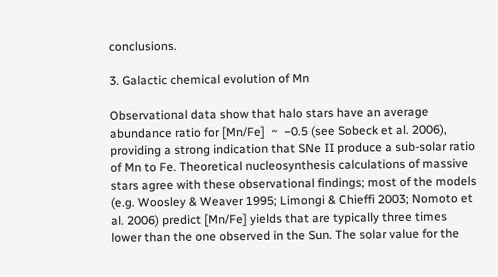conclusions.

3. Galactic chemical evolution of Mn

Observational data show that halo stars have an average abundance ratio for [Mn/Fe]  ~  −0.5 (see Sobeck et al. 2006), providing a strong indication that SNe II produce a sub-solar ratio of Mn to Fe. Theoretical nucleosynthesis calculations of massive stars agree with these observational findings; most of the models (e.g. Woosley & Weaver 1995; Limongi & Chieffi 2003; Nomoto et al. 2006) predict [Mn/Fe] yields that are typically three times lower than the one observed in the Sun. The solar value for the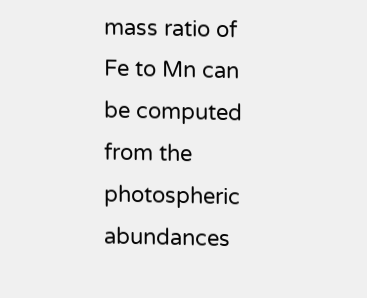mass ratio of Fe to Mn can be computed from the photospheric abundances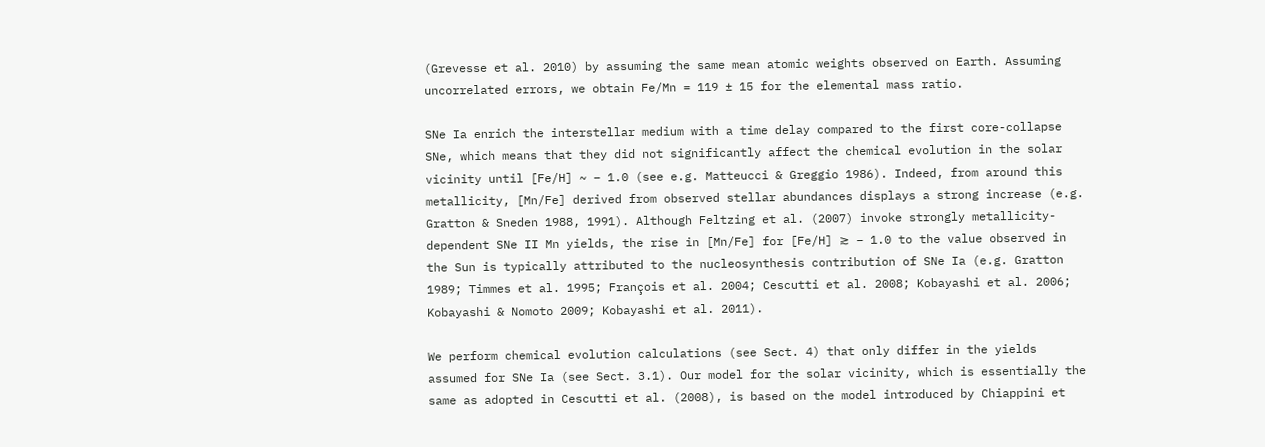(Grevesse et al. 2010) by assuming the same mean atomic weights observed on Earth. Assuming uncorrelated errors, we obtain Fe/Mn = 119 ± 15 for the elemental mass ratio.

SNe Ia enrich the interstellar medium with a time delay compared to the first core-collapse SNe, which means that they did not significantly affect the chemical evolution in the solar vicinity until [Fe/H] ~ − 1.0 (see e.g. Matteucci & Greggio 1986). Indeed, from around this metallicity, [Mn/Fe] derived from observed stellar abundances displays a strong increase (e.g. Gratton & Sneden 1988, 1991). Although Feltzing et al. (2007) invoke strongly metallicity-dependent SNe II Mn yields, the rise in [Mn/Fe] for [Fe/H] ≳ − 1.0 to the value observed in the Sun is typically attributed to the nucleosynthesis contribution of SNe Ia (e.g. Gratton 1989; Timmes et al. 1995; François et al. 2004; Cescutti et al. 2008; Kobayashi et al. 2006; Kobayashi & Nomoto 2009; Kobayashi et al. 2011).

We perform chemical evolution calculations (see Sect. 4) that only differ in the yields assumed for SNe Ia (see Sect. 3.1). Our model for the solar vicinity, which is essentially the same as adopted in Cescutti et al. (2008), is based on the model introduced by Chiappini et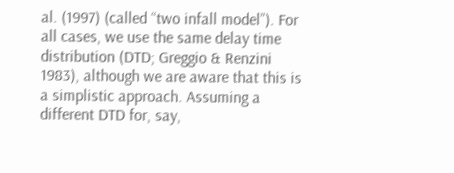al. (1997) (called “two infall model”). For all cases, we use the same delay time distribution (DTD; Greggio & Renzini 1983), although we are aware that this is a simplistic approach. Assuming a different DTD for, say,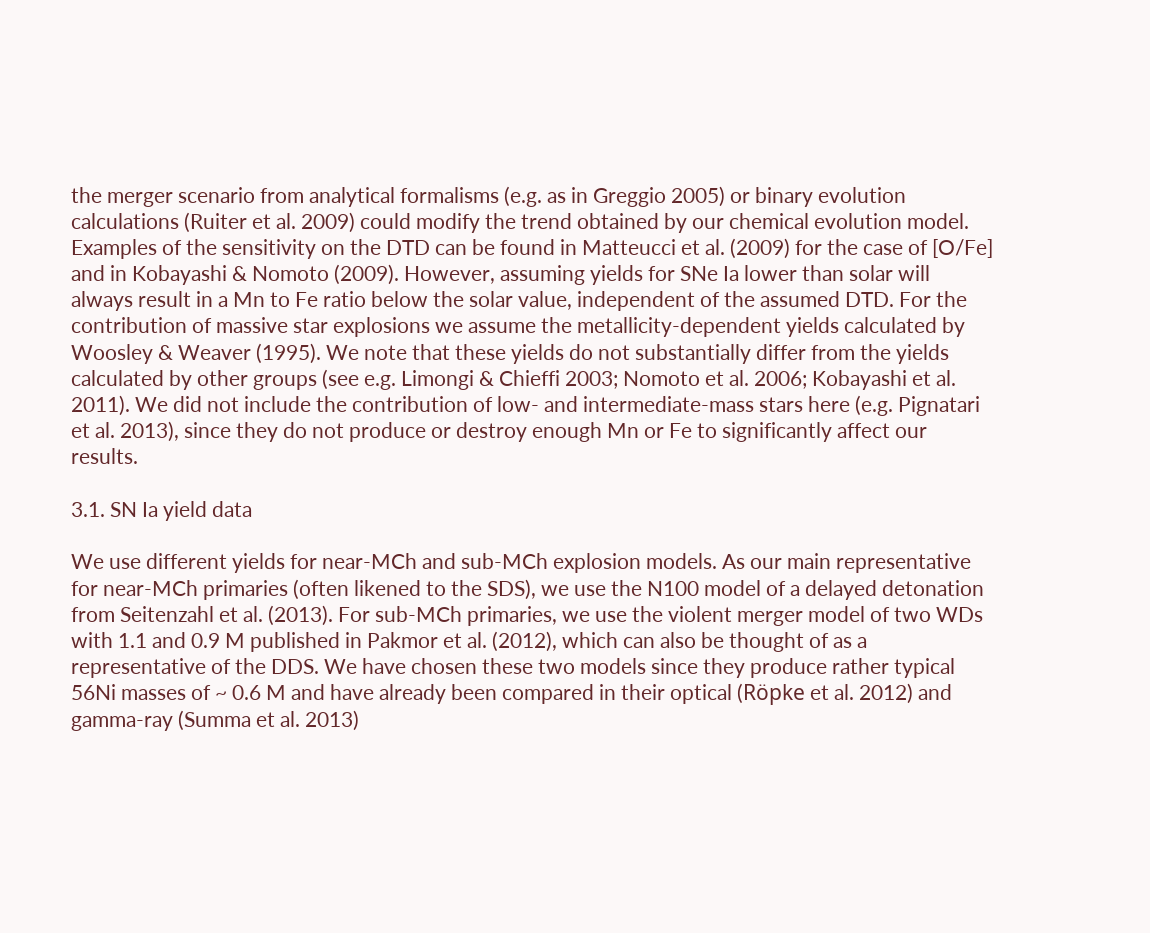the merger scenario from analytical formalisms (e.g. as in Greggio 2005) or binary evolution calculations (Ruiter et al. 2009) could modify the trend obtained by our chemical evolution model. Examples of the sensitivity on the DTD can be found in Matteucci et al. (2009) for the case of [O/Fe] and in Kobayashi & Nomoto (2009). However, assuming yields for SNe Ia lower than solar will always result in a Mn to Fe ratio below the solar value, independent of the assumed DTD. For the contribution of massive star explosions we assume the metallicity-dependent yields calculated by Woosley & Weaver (1995). We note that these yields do not substantially differ from the yields calculated by other groups (see e.g. Limongi & Chieffi 2003; Nomoto et al. 2006; Kobayashi et al. 2011). We did not include the contribution of low- and intermediate-mass stars here (e.g. Pignatari et al. 2013), since they do not produce or destroy enough Mn or Fe to significantly affect our results.

3.1. SN Ia yield data

We use different yields for near-MCh and sub-MCh explosion models. As our main representative for near-MCh primaries (often likened to the SDS), we use the N100 model of a delayed detonation from Seitenzahl et al. (2013). For sub-MCh primaries, we use the violent merger model of two WDs with 1.1 and 0.9 M published in Pakmor et al. (2012), which can also be thought of as a representative of the DDS. We have chosen these two models since they produce rather typical 56Ni masses of ~ 0.6 M and have already been compared in their optical (Röpke et al. 2012) and gamma-ray (Summa et al. 2013)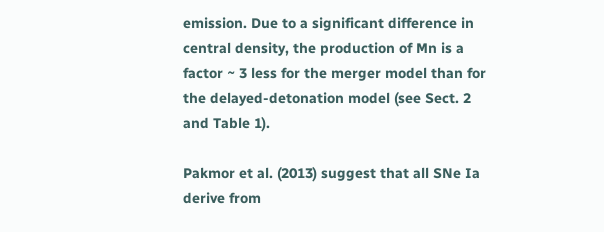emission. Due to a significant difference in central density, the production of Mn is a factor ~ 3 less for the merger model than for the delayed-detonation model (see Sect. 2 and Table 1).

Pakmor et al. (2013) suggest that all SNe Ia derive from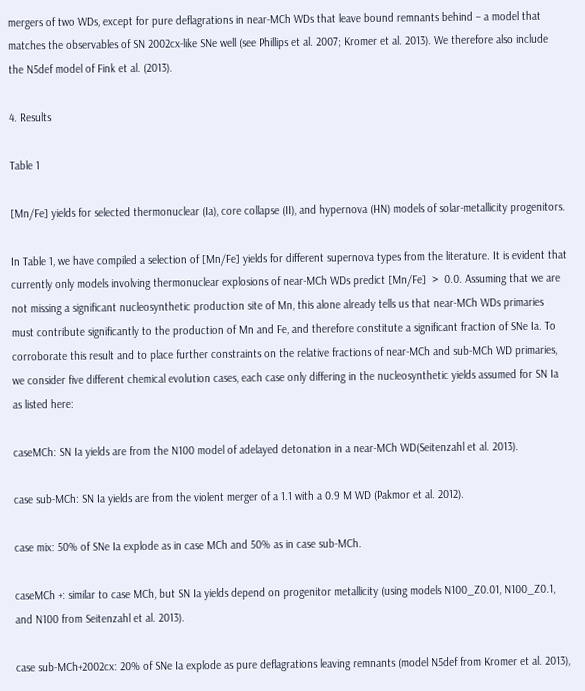mergers of two WDs, except for pure deflagrations in near-MCh WDs that leave bound remnants behind – a model that matches the observables of SN 2002cx-like SNe well (see Phillips et al. 2007; Kromer et al. 2013). We therefore also include the N5def model of Fink et al. (2013).

4. Results

Table 1

[Mn/Fe] yields for selected thermonuclear (Ia), core collapse (II), and hypernova (HN) models of solar-metallicity progenitors.

In Table 1, we have compiled a selection of [Mn/Fe] yields for different supernova types from the literature. It is evident that currently only models involving thermonuclear explosions of near-MCh WDs predict [Mn/Fe]  >  0.0. Assuming that we are not missing a significant nucleosynthetic production site of Mn, this alone already tells us that near-MCh WDs primaries must contribute significantly to the production of Mn and Fe, and therefore constitute a significant fraction of SNe Ia. To corroborate this result and to place further constraints on the relative fractions of near-MCh and sub-MCh WD primaries, we consider five different chemical evolution cases, each case only differing in the nucleosynthetic yields assumed for SN Ia as listed here:

caseMCh: SN Ia yields are from the N100 model of adelayed detonation in a near-MCh WD(Seitenzahl et al. 2013).

case sub-MCh: SN Ia yields are from the violent merger of a 1.1 with a 0.9 M WD (Pakmor et al. 2012).

case mix: 50% of SNe Ia explode as in case MCh and 50% as in case sub-MCh.

caseMCh +: similar to case MCh, but SN Ia yields depend on progenitor metallicity (using models N100_Z0.01, N100_Z0.1, and N100 from Seitenzahl et al. 2013).

case sub-MCh+2002cx: 20% of SNe Ia explode as pure deflagrations leaving remnants (model N5def from Kromer et al. 2013),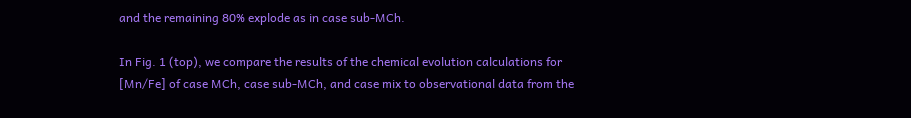and the remaining 80% explode as in case sub-MCh.

In Fig. 1 (top), we compare the results of the chemical evolution calculations for [Mn/Fe] of case MCh, case sub-MCh, and case mix to observational data from the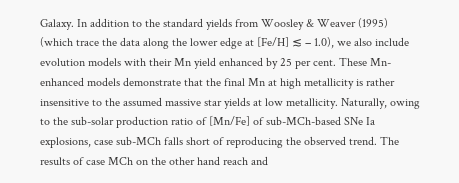Galaxy. In addition to the standard yields from Woosley & Weaver (1995) (which trace the data along the lower edge at [Fe/H] ≲ − 1.0), we also include evolution models with their Mn yield enhanced by 25 per cent. These Mn-enhanced models demonstrate that the final Mn at high metallicity is rather insensitive to the assumed massive star yields at low metallicity. Naturally, owing to the sub-solar production ratio of [Mn/Fe] of sub-MCh-based SNe Ia explosions, case sub-MCh falls short of reproducing the observed trend. The results of case MCh on the other hand reach and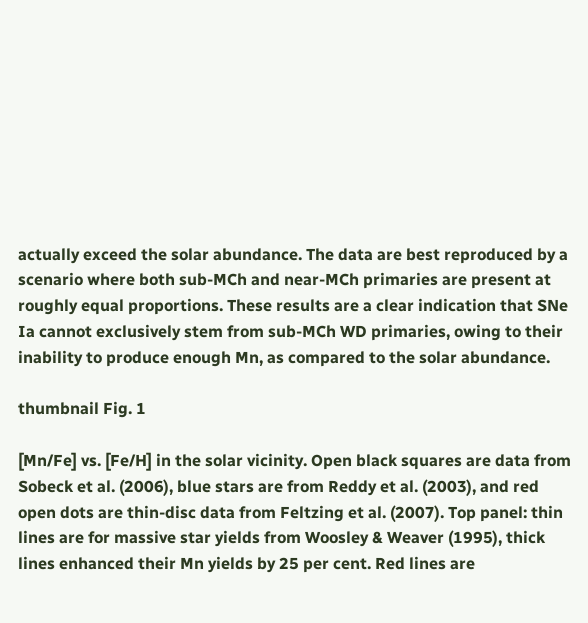actually exceed the solar abundance. The data are best reproduced by a scenario where both sub-MCh and near-MCh primaries are present at roughly equal proportions. These results are a clear indication that SNe Ia cannot exclusively stem from sub-MCh WD primaries, owing to their inability to produce enough Mn, as compared to the solar abundance.

thumbnail Fig. 1

[Mn/Fe] vs. [Fe/H] in the solar vicinity. Open black squares are data from Sobeck et al. (2006), blue stars are from Reddy et al. (2003), and red open dots are thin-disc data from Feltzing et al. (2007). Top panel: thin lines are for massive star yields from Woosley & Weaver (1995), thick lines enhanced their Mn yields by 25 per cent. Red lines are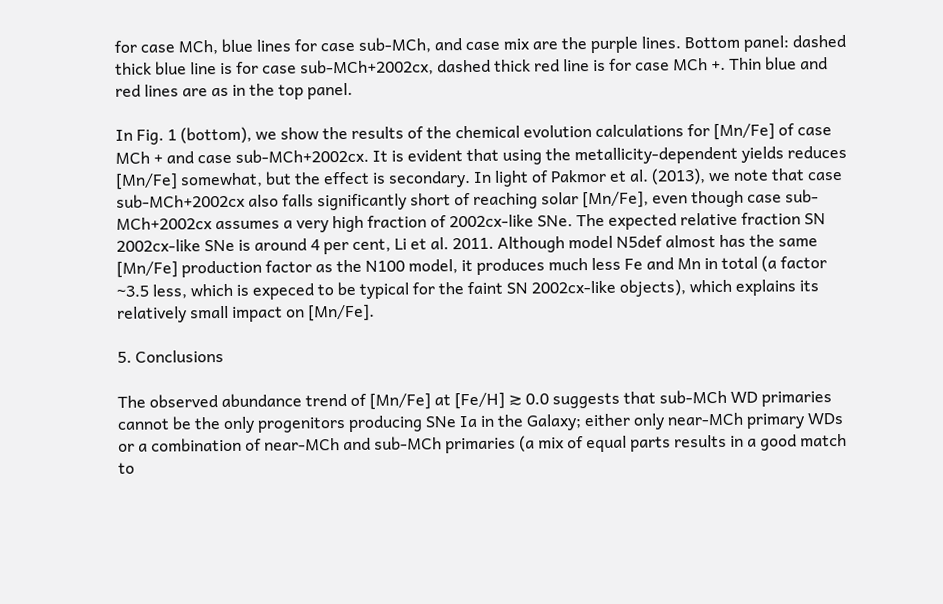for case MCh, blue lines for case sub-MCh, and case mix are the purple lines. Bottom panel: dashed thick blue line is for case sub-MCh+2002cx, dashed thick red line is for case MCh +. Thin blue and red lines are as in the top panel.

In Fig. 1 (bottom), we show the results of the chemical evolution calculations for [Mn/Fe] of case MCh + and case sub-MCh+2002cx. It is evident that using the metallicity-dependent yields reduces [Mn/Fe] somewhat, but the effect is secondary. In light of Pakmor et al. (2013), we note that case sub-MCh+2002cx also falls significantly short of reaching solar [Mn/Fe], even though case sub-MCh+2002cx assumes a very high fraction of 2002cx-like SNe. The expected relative fraction SN 2002cx-like SNe is around 4 per cent, Li et al. 2011. Although model N5def almost has the same [Mn/Fe] production factor as the N100 model, it produces much less Fe and Mn in total (a factor ~3.5 less, which is expeced to be typical for the faint SN 2002cx-like objects), which explains its relatively small impact on [Mn/Fe].

5. Conclusions

The observed abundance trend of [Mn/Fe] at [Fe/H] ≳ 0.0 suggests that sub-MCh WD primaries cannot be the only progenitors producing SNe Ia in the Galaxy; either only near-MCh primary WDs or a combination of near-MCh and sub-MCh primaries (a mix of equal parts results in a good match to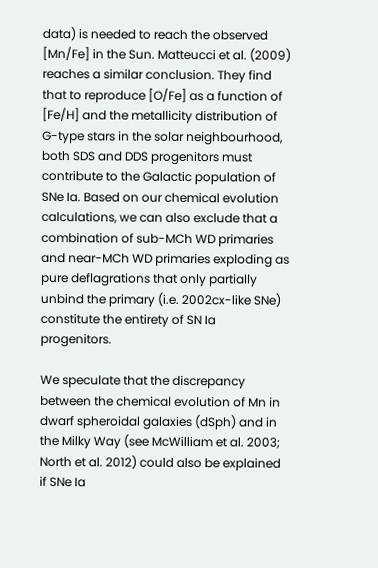data) is needed to reach the observed [Mn/Fe] in the Sun. Matteucci et al. (2009) reaches a similar conclusion. They find that to reproduce [O/Fe] as a function of [Fe/H] and the metallicity distribution of G-type stars in the solar neighbourhood, both SDS and DDS progenitors must contribute to the Galactic population of SNe Ia. Based on our chemical evolution calculations, we can also exclude that a combination of sub-MCh WD primaries and near-MCh WD primaries exploding as pure deflagrations that only partially unbind the primary (i.e. 2002cx-like SNe) constitute the entirety of SN Ia progenitors.

We speculate that the discrepancy between the chemical evolution of Mn in dwarf spheroidal galaxies (dSph) and in the Milky Way (see McWilliam et al. 2003; North et al. 2012) could also be explained if SNe Ia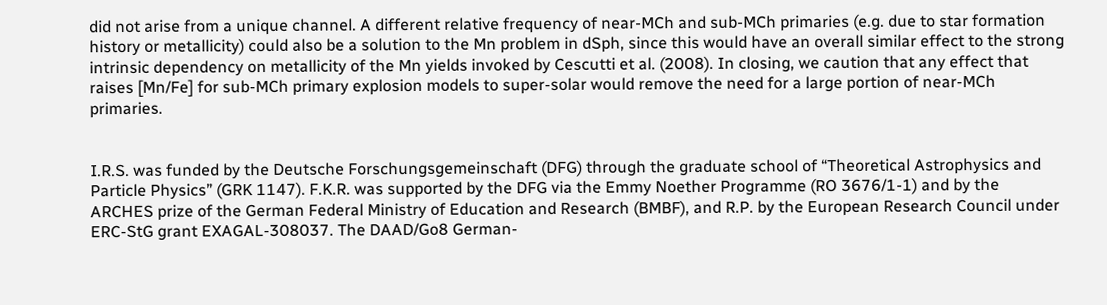did not arise from a unique channel. A different relative frequency of near-MCh and sub-MCh primaries (e.g. due to star formation history or metallicity) could also be a solution to the Mn problem in dSph, since this would have an overall similar effect to the strong intrinsic dependency on metallicity of the Mn yields invoked by Cescutti et al. (2008). In closing, we caution that any effect that raises [Mn/Fe] for sub-MCh primary explosion models to super-solar would remove the need for a large portion of near-MCh primaries.


I.R.S. was funded by the Deutsche Forschungsgemeinschaft (DFG) through the graduate school of “Theoretical Astrophysics and Particle Physics” (GRK 1147). F.K.R. was supported by the DFG via the Emmy Noether Programme (RO 3676/1-1) and by the ARCHES prize of the German Federal Ministry of Education and Research (BMBF), and R.P. by the European Research Council under ERC-StG grant EXAGAL-308037. The DAAD/Go8 German-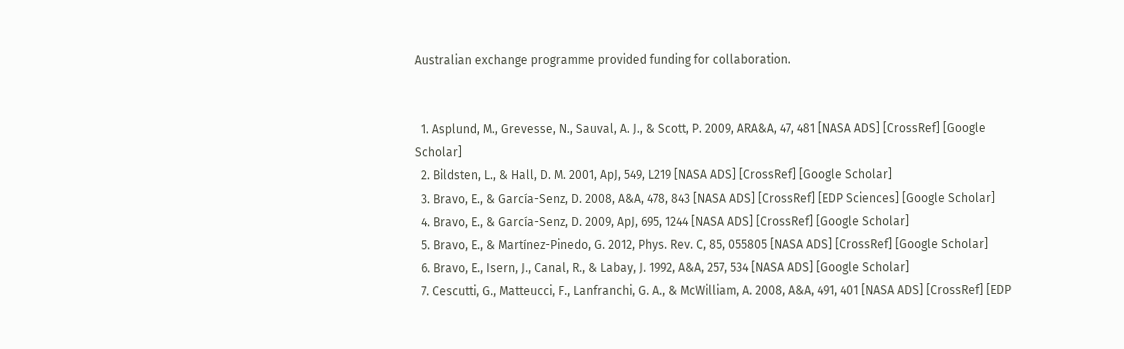Australian exchange programme provided funding for collaboration.


  1. Asplund, M., Grevesse, N., Sauval, A. J., & Scott, P. 2009, ARA&A, 47, 481 [NASA ADS] [CrossRef] [Google Scholar]
  2. Bildsten, L., & Hall, D. M. 2001, ApJ, 549, L219 [NASA ADS] [CrossRef] [Google Scholar]
  3. Bravo, E., & García-Senz, D. 2008, A&A, 478, 843 [NASA ADS] [CrossRef] [EDP Sciences] [Google Scholar]
  4. Bravo, E., & García-Senz, D. 2009, ApJ, 695, 1244 [NASA ADS] [CrossRef] [Google Scholar]
  5. Bravo, E., & Martínez-Pinedo, G. 2012, Phys. Rev. C, 85, 055805 [NASA ADS] [CrossRef] [Google Scholar]
  6. Bravo, E., Isern, J., Canal, R., & Labay, J. 1992, A&A, 257, 534 [NASA ADS] [Google Scholar]
  7. Cescutti, G., Matteucci, F., Lanfranchi, G. A., & McWilliam, A. 2008, A&A, 491, 401 [NASA ADS] [CrossRef] [EDP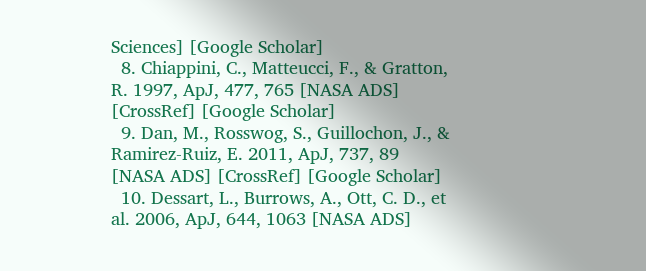Sciences] [Google Scholar]
  8. Chiappini, C., Matteucci, F., & Gratton, R. 1997, ApJ, 477, 765 [NASA ADS] [CrossRef] [Google Scholar]
  9. Dan, M., Rosswog, S., Guillochon, J., & Ramirez-Ruiz, E. 2011, ApJ, 737, 89 [NASA ADS] [CrossRef] [Google Scholar]
  10. Dessart, L., Burrows, A., Ott, C. D., et al. 2006, ApJ, 644, 1063 [NASA ADS]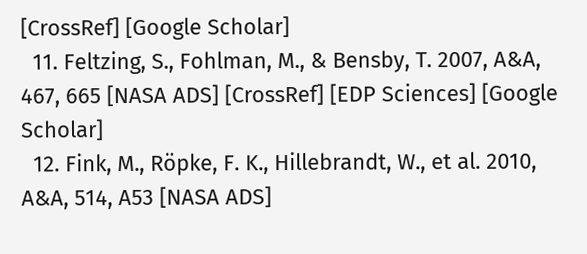[CrossRef] [Google Scholar]
  11. Feltzing, S., Fohlman, M., & Bensby, T. 2007, A&A, 467, 665 [NASA ADS] [CrossRef] [EDP Sciences] [Google Scholar]
  12. Fink, M., Röpke, F. K., Hillebrandt, W., et al. 2010, A&A, 514, A53 [NASA ADS]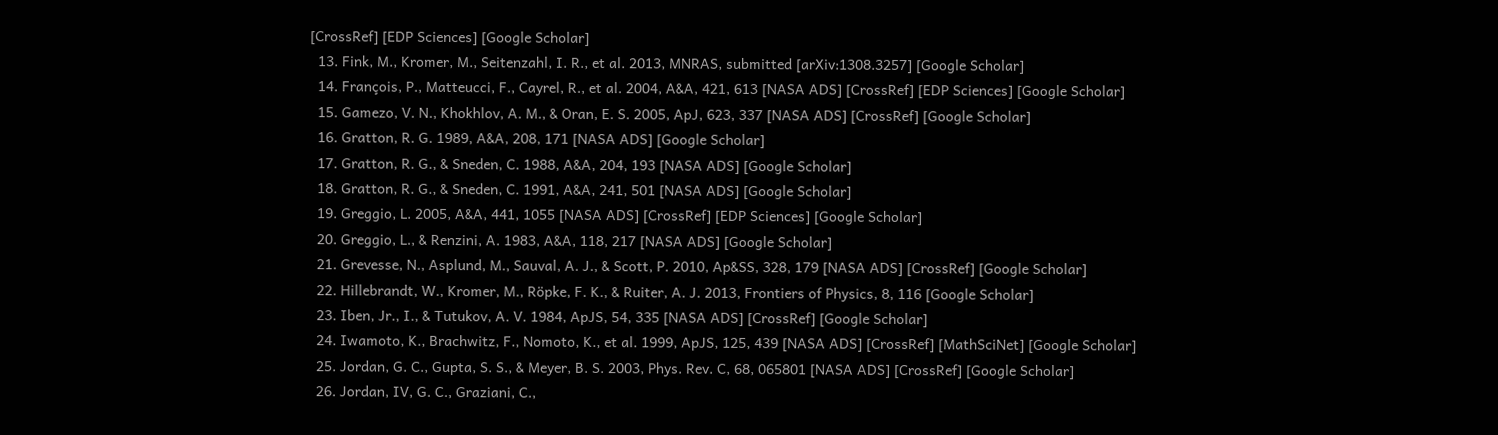[CrossRef] [EDP Sciences] [Google Scholar]
  13. Fink, M., Kromer, M., Seitenzahl, I. R., et al. 2013, MNRAS, submitted [arXiv:1308.3257] [Google Scholar]
  14. François, P., Matteucci, F., Cayrel, R., et al. 2004, A&A, 421, 613 [NASA ADS] [CrossRef] [EDP Sciences] [Google Scholar]
  15. Gamezo, V. N., Khokhlov, A. M., & Oran, E. S. 2005, ApJ, 623, 337 [NASA ADS] [CrossRef] [Google Scholar]
  16. Gratton, R. G. 1989, A&A, 208, 171 [NASA ADS] [Google Scholar]
  17. Gratton, R. G., & Sneden, C. 1988, A&A, 204, 193 [NASA ADS] [Google Scholar]
  18. Gratton, R. G., & Sneden, C. 1991, A&A, 241, 501 [NASA ADS] [Google Scholar]
  19. Greggio, L. 2005, A&A, 441, 1055 [NASA ADS] [CrossRef] [EDP Sciences] [Google Scholar]
  20. Greggio, L., & Renzini, A. 1983, A&A, 118, 217 [NASA ADS] [Google Scholar]
  21. Grevesse, N., Asplund, M., Sauval, A. J., & Scott, P. 2010, Ap&SS, 328, 179 [NASA ADS] [CrossRef] [Google Scholar]
  22. Hillebrandt, W., Kromer, M., Röpke, F. K., & Ruiter, A. J. 2013, Frontiers of Physics, 8, 116 [Google Scholar]
  23. Iben, Jr., I., & Tutukov, A. V. 1984, ApJS, 54, 335 [NASA ADS] [CrossRef] [Google Scholar]
  24. Iwamoto, K., Brachwitz, F., Nomoto, K., et al. 1999, ApJS, 125, 439 [NASA ADS] [CrossRef] [MathSciNet] [Google Scholar]
  25. Jordan, G. C., Gupta, S. S., & Meyer, B. S. 2003, Phys. Rev. C, 68, 065801 [NASA ADS] [CrossRef] [Google Scholar]
  26. Jordan, IV, G. C., Graziani, C.,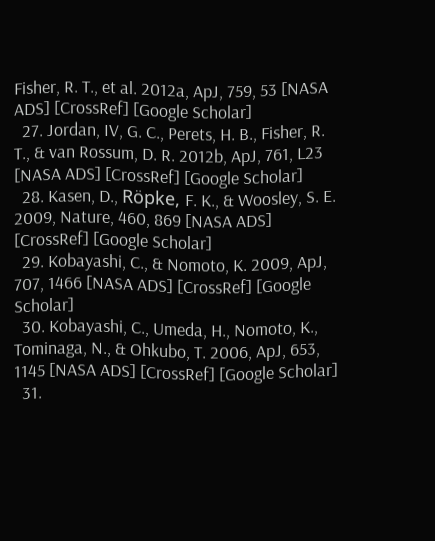Fisher, R. T., et al. 2012a, ApJ, 759, 53 [NASA ADS] [CrossRef] [Google Scholar]
  27. Jordan, IV, G. C., Perets, H. B., Fisher, R. T., & van Rossum, D. R. 2012b, ApJ, 761, L23 [NASA ADS] [CrossRef] [Google Scholar]
  28. Kasen, D., Röpke, F. K., & Woosley, S. E. 2009, Nature, 460, 869 [NASA ADS] [CrossRef] [Google Scholar]
  29. Kobayashi, C., & Nomoto, K. 2009, ApJ, 707, 1466 [NASA ADS] [CrossRef] [Google Scholar]
  30. Kobayashi, C., Umeda, H., Nomoto, K., Tominaga, N., & Ohkubo, T. 2006, ApJ, 653, 1145 [NASA ADS] [CrossRef] [Google Scholar]
  31.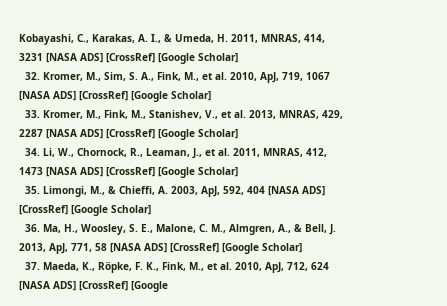Kobayashi, C., Karakas, A. I., & Umeda, H. 2011, MNRAS, 414, 3231 [NASA ADS] [CrossRef] [Google Scholar]
  32. Kromer, M., Sim, S. A., Fink, M., et al. 2010, ApJ, 719, 1067 [NASA ADS] [CrossRef] [Google Scholar]
  33. Kromer, M., Fink, M., Stanishev, V., et al. 2013, MNRAS, 429, 2287 [NASA ADS] [CrossRef] [Google Scholar]
  34. Li, W., Chornock, R., Leaman, J., et al. 2011, MNRAS, 412, 1473 [NASA ADS] [CrossRef] [Google Scholar]
  35. Limongi, M., & Chieffi, A. 2003, ApJ, 592, 404 [NASA ADS] [CrossRef] [Google Scholar]
  36. Ma, H., Woosley, S. E., Malone, C. M., Almgren, A., & Bell, J. 2013, ApJ, 771, 58 [NASA ADS] [CrossRef] [Google Scholar]
  37. Maeda, K., Röpke, F. K., Fink, M., et al. 2010, ApJ, 712, 624 [NASA ADS] [CrossRef] [Google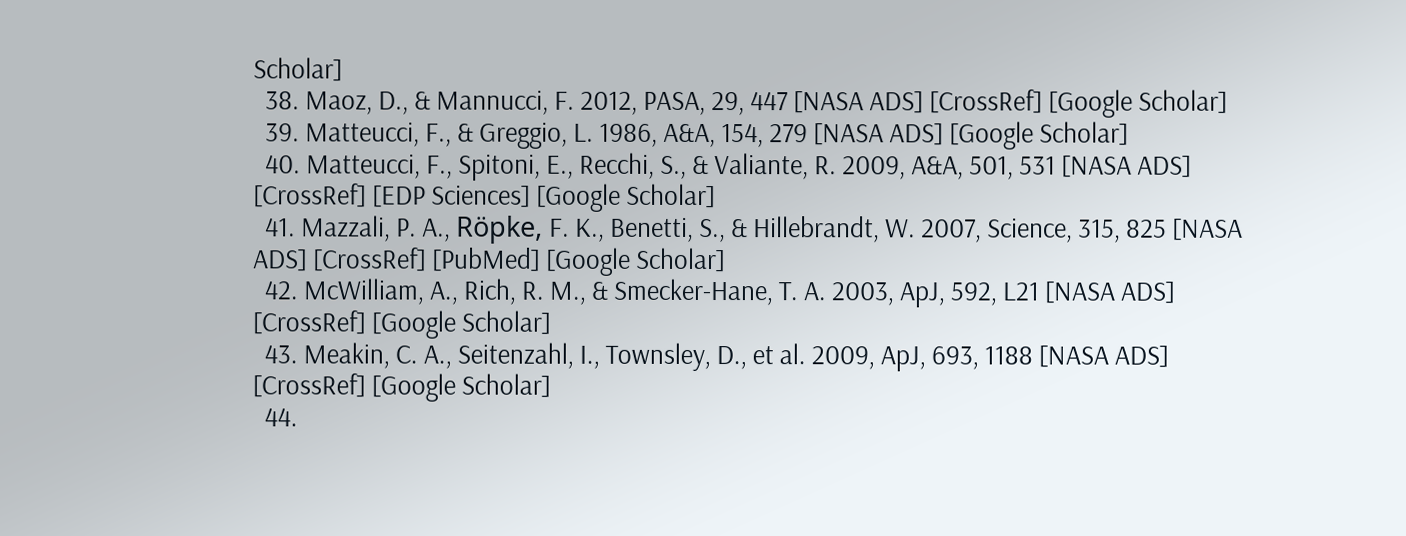Scholar]
  38. Maoz, D., & Mannucci, F. 2012, PASA, 29, 447 [NASA ADS] [CrossRef] [Google Scholar]
  39. Matteucci, F., & Greggio, L. 1986, A&A, 154, 279 [NASA ADS] [Google Scholar]
  40. Matteucci, F., Spitoni, E., Recchi, S., & Valiante, R. 2009, A&A, 501, 531 [NASA ADS] [CrossRef] [EDP Sciences] [Google Scholar]
  41. Mazzali, P. A., Röpke, F. K., Benetti, S., & Hillebrandt, W. 2007, Science, 315, 825 [NASA ADS] [CrossRef] [PubMed] [Google Scholar]
  42. McWilliam, A., Rich, R. M., & Smecker-Hane, T. A. 2003, ApJ, 592, L21 [NASA ADS] [CrossRef] [Google Scholar]
  43. Meakin, C. A., Seitenzahl, I., Townsley, D., et al. 2009, ApJ, 693, 1188 [NASA ADS] [CrossRef] [Google Scholar]
  44.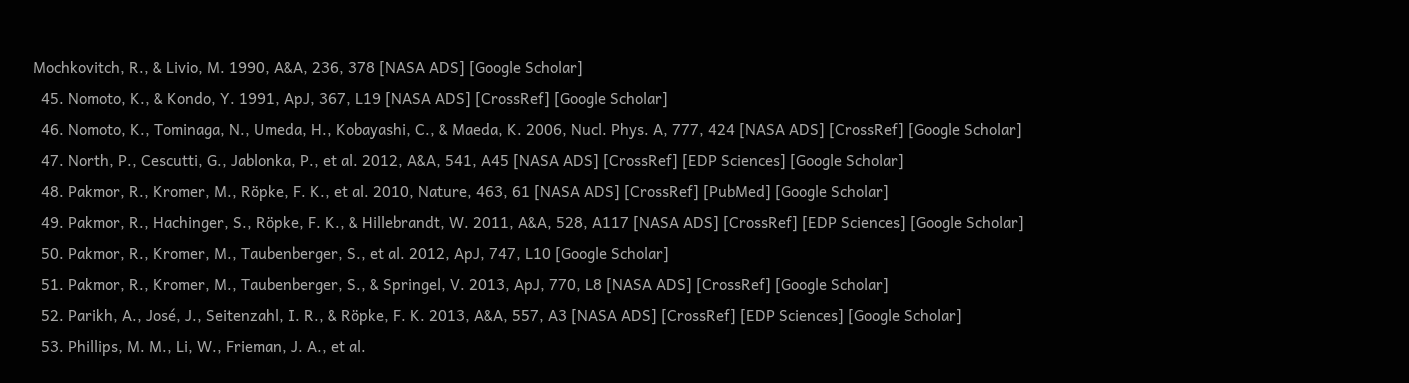Mochkovitch, R., & Livio, M. 1990, A&A, 236, 378 [NASA ADS] [Google Scholar]
  45. Nomoto, K., & Kondo, Y. 1991, ApJ, 367, L19 [NASA ADS] [CrossRef] [Google Scholar]
  46. Nomoto, K., Tominaga, N., Umeda, H., Kobayashi, C., & Maeda, K. 2006, Nucl. Phys. A, 777, 424 [NASA ADS] [CrossRef] [Google Scholar]
  47. North, P., Cescutti, G., Jablonka, P., et al. 2012, A&A, 541, A45 [NASA ADS] [CrossRef] [EDP Sciences] [Google Scholar]
  48. Pakmor, R., Kromer, M., Röpke, F. K., et al. 2010, Nature, 463, 61 [NASA ADS] [CrossRef] [PubMed] [Google Scholar]
  49. Pakmor, R., Hachinger, S., Röpke, F. K., & Hillebrandt, W. 2011, A&A, 528, A117 [NASA ADS] [CrossRef] [EDP Sciences] [Google Scholar]
  50. Pakmor, R., Kromer, M., Taubenberger, S., et al. 2012, ApJ, 747, L10 [Google Scholar]
  51. Pakmor, R., Kromer, M., Taubenberger, S., & Springel, V. 2013, ApJ, 770, L8 [NASA ADS] [CrossRef] [Google Scholar]
  52. Parikh, A., José, J., Seitenzahl, I. R., & Röpke, F. K. 2013, A&A, 557, A3 [NASA ADS] [CrossRef] [EDP Sciences] [Google Scholar]
  53. Phillips, M. M., Li, W., Frieman, J. A., et al.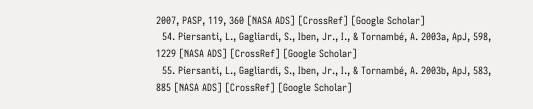2007, PASP, 119, 360 [NASA ADS] [CrossRef] [Google Scholar]
  54. Piersanti, L., Gagliardi, S., Iben, Jr., I., & Tornambé, A. 2003a, ApJ, 598, 1229 [NASA ADS] [CrossRef] [Google Scholar]
  55. Piersanti, L., Gagliardi, S., Iben, Jr., I., & Tornambé, A. 2003b, ApJ, 583, 885 [NASA ADS] [CrossRef] [Google Scholar]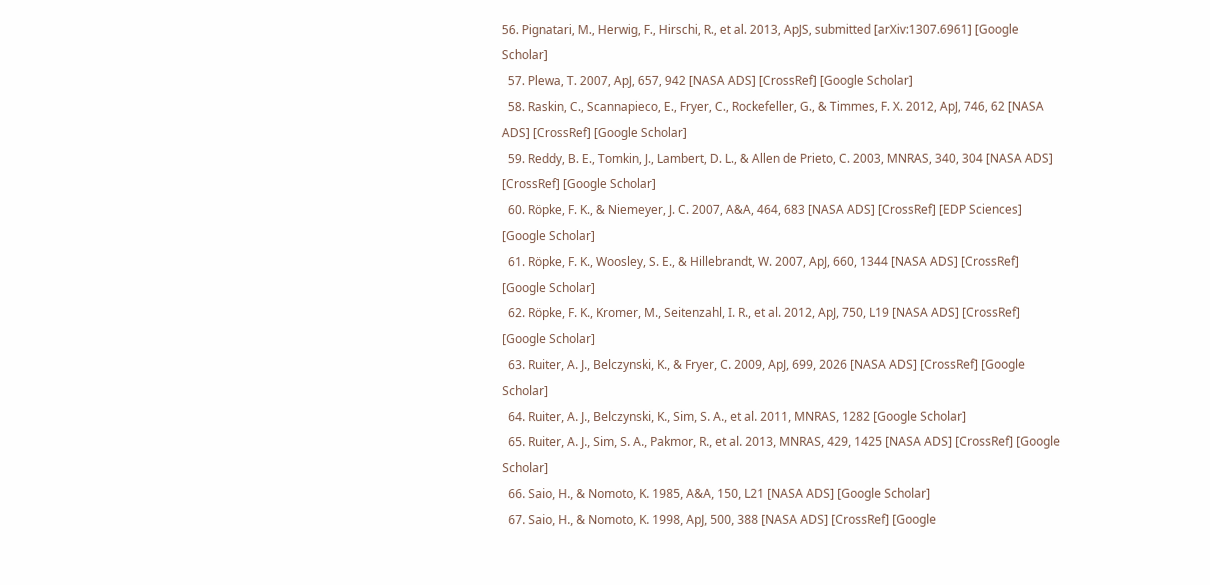56. Pignatari, M., Herwig, F., Hirschi, R., et al. 2013, ApJS, submitted [arXiv:1307.6961] [Google Scholar]
  57. Plewa, T. 2007, ApJ, 657, 942 [NASA ADS] [CrossRef] [Google Scholar]
  58. Raskin, C., Scannapieco, E., Fryer, C., Rockefeller, G., & Timmes, F. X. 2012, ApJ, 746, 62 [NASA ADS] [CrossRef] [Google Scholar]
  59. Reddy, B. E., Tomkin, J., Lambert, D. L., & Allen de Prieto, C. 2003, MNRAS, 340, 304 [NASA ADS] [CrossRef] [Google Scholar]
  60. Röpke, F. K., & Niemeyer, J. C. 2007, A&A, 464, 683 [NASA ADS] [CrossRef] [EDP Sciences] [Google Scholar]
  61. Röpke, F. K., Woosley, S. E., & Hillebrandt, W. 2007, ApJ, 660, 1344 [NASA ADS] [CrossRef] [Google Scholar]
  62. Röpke, F. K., Kromer, M., Seitenzahl, I. R., et al. 2012, ApJ, 750, L19 [NASA ADS] [CrossRef] [Google Scholar]
  63. Ruiter, A. J., Belczynski, K., & Fryer, C. 2009, ApJ, 699, 2026 [NASA ADS] [CrossRef] [Google Scholar]
  64. Ruiter, A. J., Belczynski, K., Sim, S. A., et al. 2011, MNRAS, 1282 [Google Scholar]
  65. Ruiter, A. J., Sim, S. A., Pakmor, R., et al. 2013, MNRAS, 429, 1425 [NASA ADS] [CrossRef] [Google Scholar]
  66. Saio, H., & Nomoto, K. 1985, A&A, 150, L21 [NASA ADS] [Google Scholar]
  67. Saio, H., & Nomoto, K. 1998, ApJ, 500, 388 [NASA ADS] [CrossRef] [Google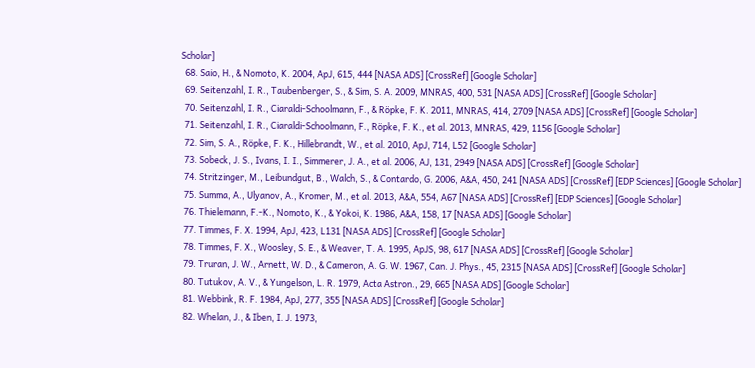Scholar]
  68. Saio, H., & Nomoto, K. 2004, ApJ, 615, 444 [NASA ADS] [CrossRef] [Google Scholar]
  69. Seitenzahl, I. R., Taubenberger, S., & Sim, S. A. 2009, MNRAS, 400, 531 [NASA ADS] [CrossRef] [Google Scholar]
  70. Seitenzahl, I. R., Ciaraldi-Schoolmann, F., & Röpke, F. K. 2011, MNRAS, 414, 2709 [NASA ADS] [CrossRef] [Google Scholar]
  71. Seitenzahl, I. R., Ciaraldi-Schoolmann, F., Röpke, F. K., et al. 2013, MNRAS, 429, 1156 [Google Scholar]
  72. Sim, S. A., Röpke, F. K., Hillebrandt, W., et al. 2010, ApJ, 714, L52 [Google Scholar]
  73. Sobeck, J. S., Ivans, I. I., Simmerer, J. A., et al. 2006, AJ, 131, 2949 [NASA ADS] [CrossRef] [Google Scholar]
  74. Stritzinger, M., Leibundgut, B., Walch, S., & Contardo, G. 2006, A&A, 450, 241 [NASA ADS] [CrossRef] [EDP Sciences] [Google Scholar]
  75. Summa, A., Ulyanov, A., Kromer, M., et al. 2013, A&A, 554, A67 [NASA ADS] [CrossRef] [EDP Sciences] [Google Scholar]
  76. Thielemann, F.-K., Nomoto, K., & Yokoi, K. 1986, A&A, 158, 17 [NASA ADS] [Google Scholar]
  77. Timmes, F. X. 1994, ApJ, 423, L131 [NASA ADS] [CrossRef] [Google Scholar]
  78. Timmes, F. X., Woosley, S. E., & Weaver, T. A. 1995, ApJS, 98, 617 [NASA ADS] [CrossRef] [Google Scholar]
  79. Truran, J. W., Arnett, W. D., & Cameron, A. G. W. 1967, Can. J. Phys., 45, 2315 [NASA ADS] [CrossRef] [Google Scholar]
  80. Tutukov, A. V., & Yungelson, L. R. 1979, Acta Astron., 29, 665 [NASA ADS] [Google Scholar]
  81. Webbink, R. F. 1984, ApJ, 277, 355 [NASA ADS] [CrossRef] [Google Scholar]
  82. Whelan, J., & Iben, I. J. 1973,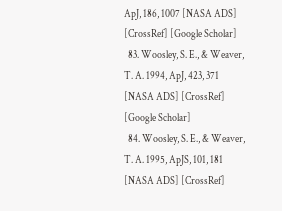ApJ, 186, 1007 [NASA ADS] [CrossRef] [Google Scholar]
  83. Woosley, S. E., & Weaver, T. A. 1994, ApJ, 423, 371 [NASA ADS] [CrossRef] [Google Scholar]
  84. Woosley, S. E., & Weaver, T. A. 1995, ApJS, 101, 181 [NASA ADS] [CrossRef]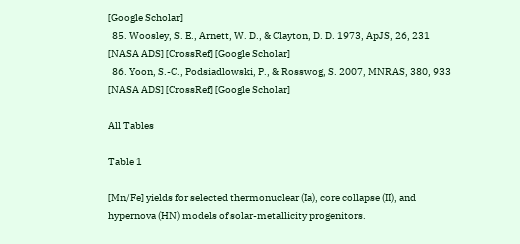[Google Scholar]
  85. Woosley, S. E., Arnett, W. D., & Clayton, D. D. 1973, ApJS, 26, 231 [NASA ADS] [CrossRef] [Google Scholar]
  86. Yoon, S.-C., Podsiadlowski, P., & Rosswog, S. 2007, MNRAS, 380, 933 [NASA ADS] [CrossRef] [Google Scholar]

All Tables

Table 1

[Mn/Fe] yields for selected thermonuclear (Ia), core collapse (II), and hypernova (HN) models of solar-metallicity progenitors.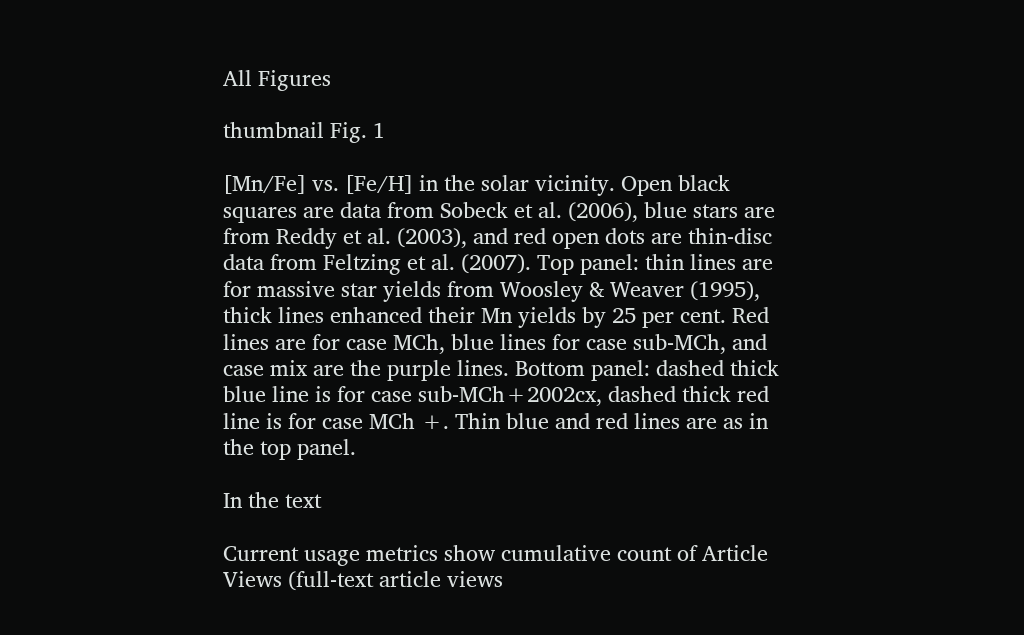All Figures

thumbnail Fig. 1

[Mn/Fe] vs. [Fe/H] in the solar vicinity. Open black squares are data from Sobeck et al. (2006), blue stars are from Reddy et al. (2003), and red open dots are thin-disc data from Feltzing et al. (2007). Top panel: thin lines are for massive star yields from Woosley & Weaver (1995), thick lines enhanced their Mn yields by 25 per cent. Red lines are for case MCh, blue lines for case sub-MCh, and case mix are the purple lines. Bottom panel: dashed thick blue line is for case sub-MCh+2002cx, dashed thick red line is for case MCh +. Thin blue and red lines are as in the top panel.

In the text

Current usage metrics show cumulative count of Article Views (full-text article views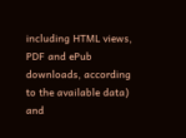including HTML views, PDF and ePub downloads, according to the available data) and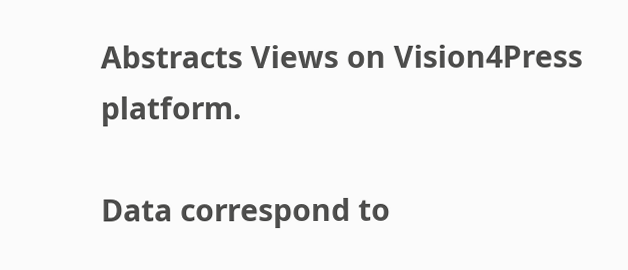Abstracts Views on Vision4Press platform.

Data correspond to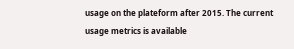usage on the plateform after 2015. The current usage metrics is available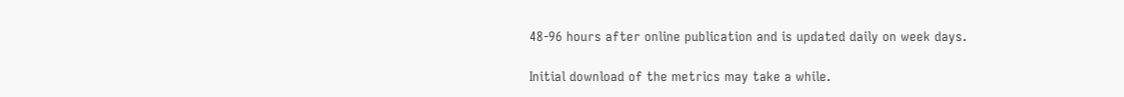48-96 hours after online publication and is updated daily on week days.

Initial download of the metrics may take a while.